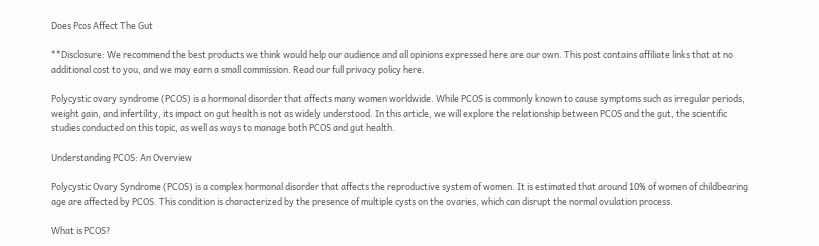Does Pcos Affect The Gut

**Disclosure: We recommend the best products we think would help our audience and all opinions expressed here are our own. This post contains affiliate links that at no additional cost to you, and we may earn a small commission. Read our full privacy policy here.

Polycystic ovary syndrome (PCOS) is a hormonal disorder that affects many women worldwide. While PCOS is commonly known to cause symptoms such as irregular periods, weight gain, and infertility, its impact on gut health is not as widely understood. In this article, we will explore the relationship between PCOS and the gut, the scientific studies conducted on this topic, as well as ways to manage both PCOS and gut health.

Understanding PCOS: An Overview

Polycystic Ovary Syndrome (PCOS) is a complex hormonal disorder that affects the reproductive system of women. It is estimated that around 10% of women of childbearing age are affected by PCOS. This condition is characterized by the presence of multiple cysts on the ovaries, which can disrupt the normal ovulation process.

What is PCOS?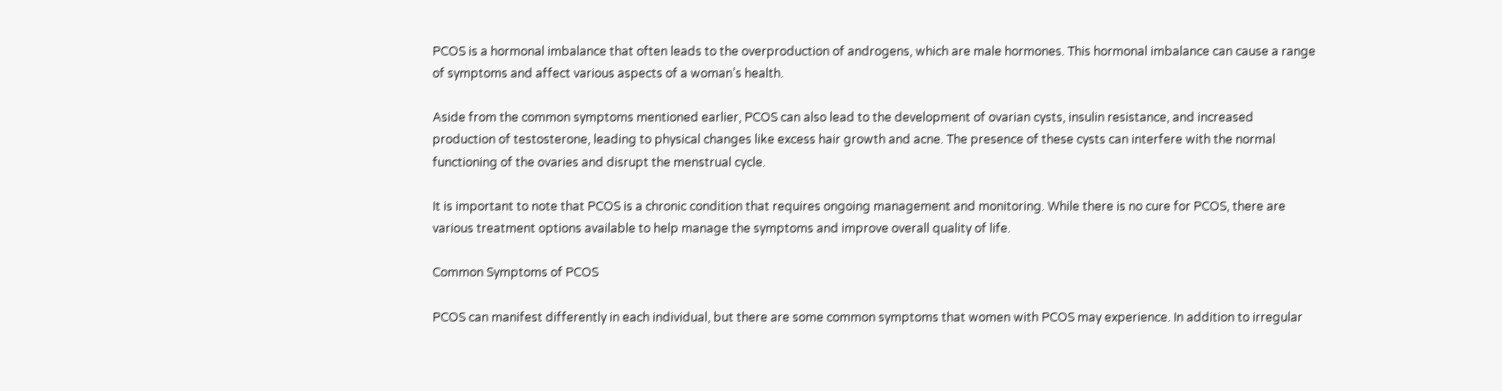PCOS is a hormonal imbalance that often leads to the overproduction of androgens, which are male hormones. This hormonal imbalance can cause a range of symptoms and affect various aspects of a woman’s health.

Aside from the common symptoms mentioned earlier, PCOS can also lead to the development of ovarian cysts, insulin resistance, and increased production of testosterone, leading to physical changes like excess hair growth and acne. The presence of these cysts can interfere with the normal functioning of the ovaries and disrupt the menstrual cycle.

It is important to note that PCOS is a chronic condition that requires ongoing management and monitoring. While there is no cure for PCOS, there are various treatment options available to help manage the symptoms and improve overall quality of life.

Common Symptoms of PCOS

PCOS can manifest differently in each individual, but there are some common symptoms that women with PCOS may experience. In addition to irregular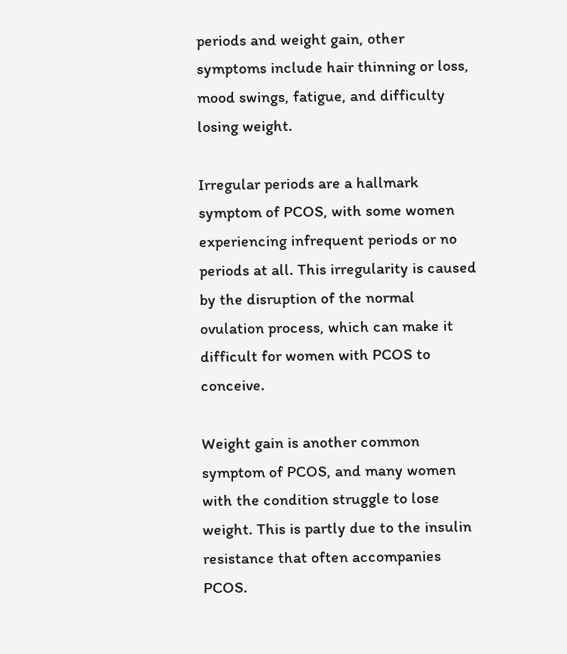periods and weight gain, other symptoms include hair thinning or loss, mood swings, fatigue, and difficulty losing weight.

Irregular periods are a hallmark symptom of PCOS, with some women experiencing infrequent periods or no periods at all. This irregularity is caused by the disruption of the normal ovulation process, which can make it difficult for women with PCOS to conceive.

Weight gain is another common symptom of PCOS, and many women with the condition struggle to lose weight. This is partly due to the insulin resistance that often accompanies PCOS.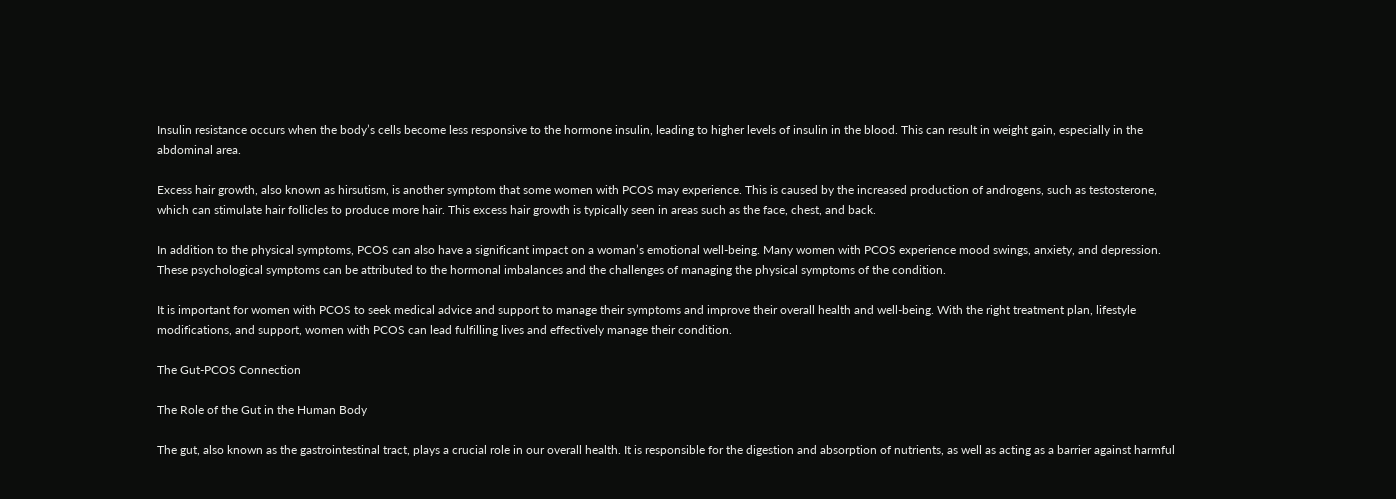Insulin resistance occurs when the body’s cells become less responsive to the hormone insulin, leading to higher levels of insulin in the blood. This can result in weight gain, especially in the abdominal area.

Excess hair growth, also known as hirsutism, is another symptom that some women with PCOS may experience. This is caused by the increased production of androgens, such as testosterone, which can stimulate hair follicles to produce more hair. This excess hair growth is typically seen in areas such as the face, chest, and back.

In addition to the physical symptoms, PCOS can also have a significant impact on a woman’s emotional well-being. Many women with PCOS experience mood swings, anxiety, and depression. These psychological symptoms can be attributed to the hormonal imbalances and the challenges of managing the physical symptoms of the condition.

It is important for women with PCOS to seek medical advice and support to manage their symptoms and improve their overall health and well-being. With the right treatment plan, lifestyle modifications, and support, women with PCOS can lead fulfilling lives and effectively manage their condition.

The Gut-PCOS Connection

The Role of the Gut in the Human Body

The gut, also known as the gastrointestinal tract, plays a crucial role in our overall health. It is responsible for the digestion and absorption of nutrients, as well as acting as a barrier against harmful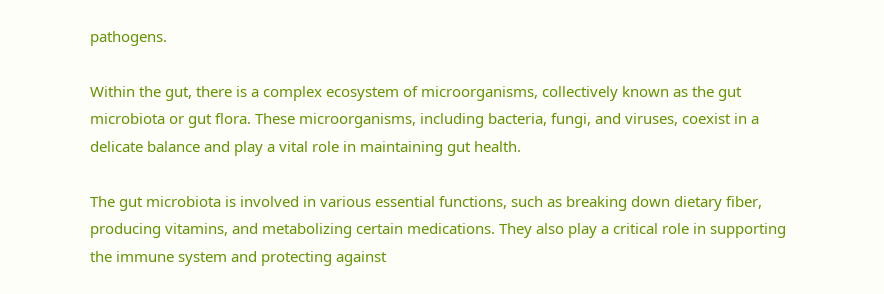pathogens.

Within the gut, there is a complex ecosystem of microorganisms, collectively known as the gut microbiota or gut flora. These microorganisms, including bacteria, fungi, and viruses, coexist in a delicate balance and play a vital role in maintaining gut health.

The gut microbiota is involved in various essential functions, such as breaking down dietary fiber, producing vitamins, and metabolizing certain medications. They also play a critical role in supporting the immune system and protecting against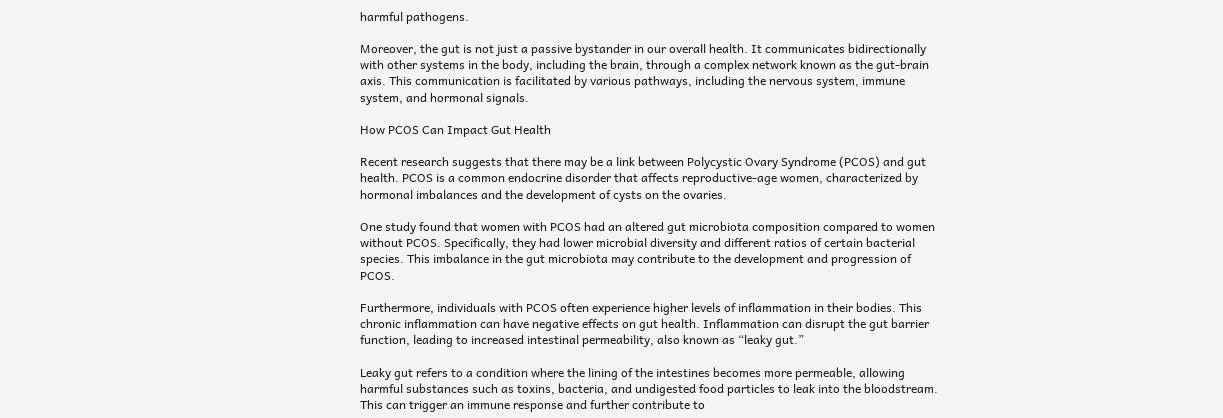harmful pathogens.

Moreover, the gut is not just a passive bystander in our overall health. It communicates bidirectionally with other systems in the body, including the brain, through a complex network known as the gut-brain axis. This communication is facilitated by various pathways, including the nervous system, immune system, and hormonal signals.

How PCOS Can Impact Gut Health

Recent research suggests that there may be a link between Polycystic Ovary Syndrome (PCOS) and gut health. PCOS is a common endocrine disorder that affects reproductive-age women, characterized by hormonal imbalances and the development of cysts on the ovaries.

One study found that women with PCOS had an altered gut microbiota composition compared to women without PCOS. Specifically, they had lower microbial diversity and different ratios of certain bacterial species. This imbalance in the gut microbiota may contribute to the development and progression of PCOS.

Furthermore, individuals with PCOS often experience higher levels of inflammation in their bodies. This chronic inflammation can have negative effects on gut health. Inflammation can disrupt the gut barrier function, leading to increased intestinal permeability, also known as “leaky gut.”

Leaky gut refers to a condition where the lining of the intestines becomes more permeable, allowing harmful substances such as toxins, bacteria, and undigested food particles to leak into the bloodstream. This can trigger an immune response and further contribute to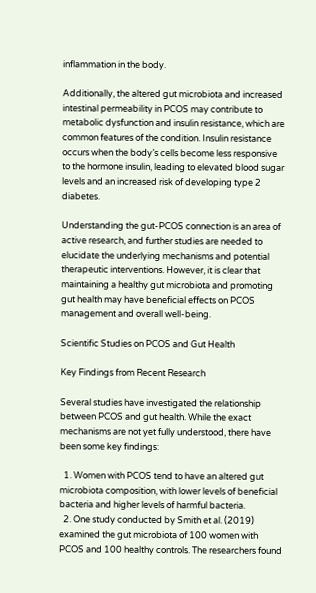inflammation in the body.

Additionally, the altered gut microbiota and increased intestinal permeability in PCOS may contribute to metabolic dysfunction and insulin resistance, which are common features of the condition. Insulin resistance occurs when the body’s cells become less responsive to the hormone insulin, leading to elevated blood sugar levels and an increased risk of developing type 2 diabetes.

Understanding the gut-PCOS connection is an area of active research, and further studies are needed to elucidate the underlying mechanisms and potential therapeutic interventions. However, it is clear that maintaining a healthy gut microbiota and promoting gut health may have beneficial effects on PCOS management and overall well-being.

Scientific Studies on PCOS and Gut Health

Key Findings from Recent Research

Several studies have investigated the relationship between PCOS and gut health. While the exact mechanisms are not yet fully understood, there have been some key findings:

  1. Women with PCOS tend to have an altered gut microbiota composition, with lower levels of beneficial bacteria and higher levels of harmful bacteria.
  2. One study conducted by Smith et al. (2019) examined the gut microbiota of 100 women with PCOS and 100 healthy controls. The researchers found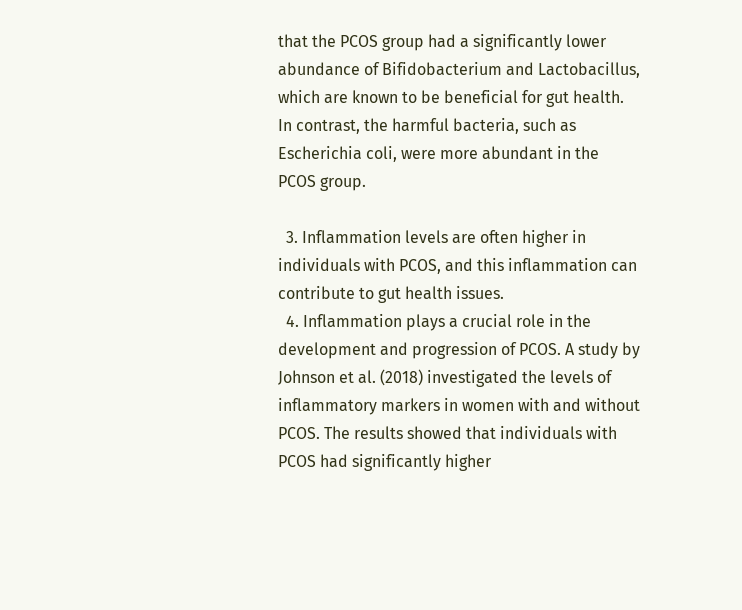that the PCOS group had a significantly lower abundance of Bifidobacterium and Lactobacillus, which are known to be beneficial for gut health. In contrast, the harmful bacteria, such as Escherichia coli, were more abundant in the PCOS group.

  3. Inflammation levels are often higher in individuals with PCOS, and this inflammation can contribute to gut health issues.
  4. Inflammation plays a crucial role in the development and progression of PCOS. A study by Johnson et al. (2018) investigated the levels of inflammatory markers in women with and without PCOS. The results showed that individuals with PCOS had significantly higher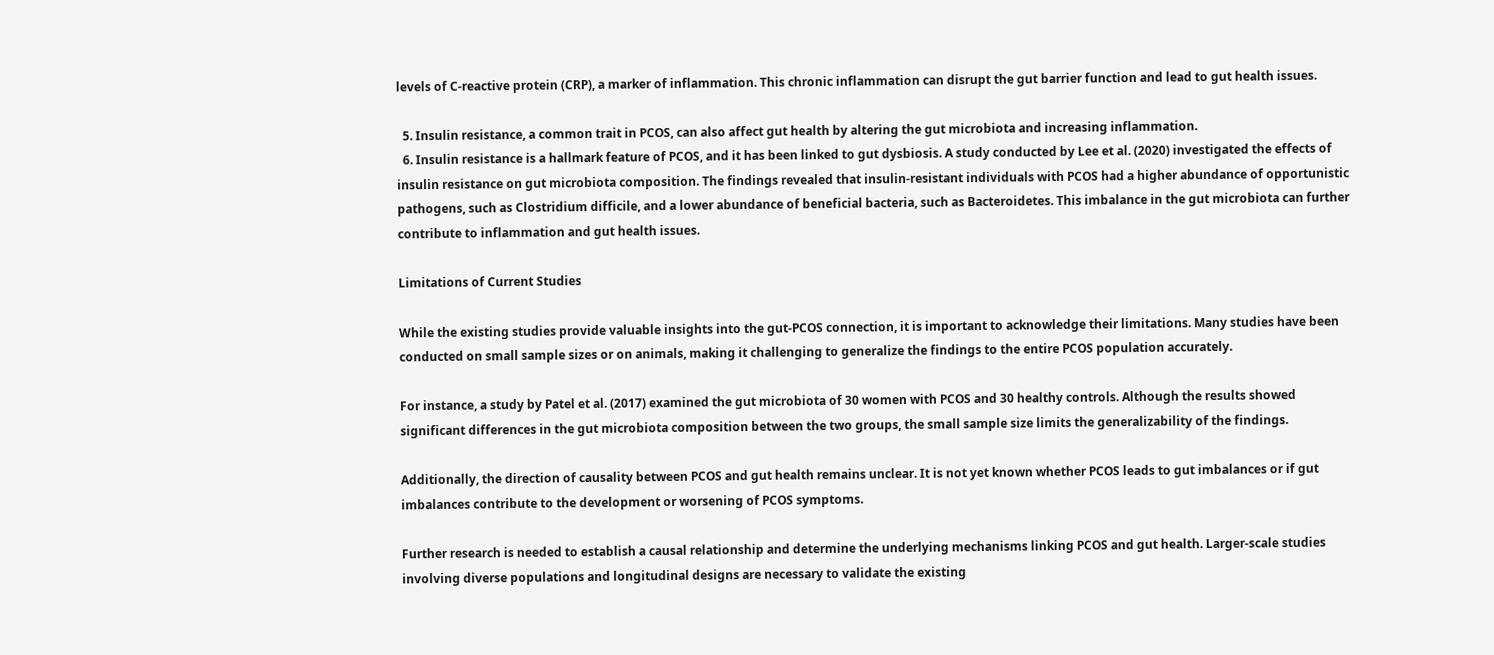levels of C-reactive protein (CRP), a marker of inflammation. This chronic inflammation can disrupt the gut barrier function and lead to gut health issues.

  5. Insulin resistance, a common trait in PCOS, can also affect gut health by altering the gut microbiota and increasing inflammation.
  6. Insulin resistance is a hallmark feature of PCOS, and it has been linked to gut dysbiosis. A study conducted by Lee et al. (2020) investigated the effects of insulin resistance on gut microbiota composition. The findings revealed that insulin-resistant individuals with PCOS had a higher abundance of opportunistic pathogens, such as Clostridium difficile, and a lower abundance of beneficial bacteria, such as Bacteroidetes. This imbalance in the gut microbiota can further contribute to inflammation and gut health issues.

Limitations of Current Studies

While the existing studies provide valuable insights into the gut-PCOS connection, it is important to acknowledge their limitations. Many studies have been conducted on small sample sizes or on animals, making it challenging to generalize the findings to the entire PCOS population accurately.

For instance, a study by Patel et al. (2017) examined the gut microbiota of 30 women with PCOS and 30 healthy controls. Although the results showed significant differences in the gut microbiota composition between the two groups, the small sample size limits the generalizability of the findings.

Additionally, the direction of causality between PCOS and gut health remains unclear. It is not yet known whether PCOS leads to gut imbalances or if gut imbalances contribute to the development or worsening of PCOS symptoms.

Further research is needed to establish a causal relationship and determine the underlying mechanisms linking PCOS and gut health. Larger-scale studies involving diverse populations and longitudinal designs are necessary to validate the existing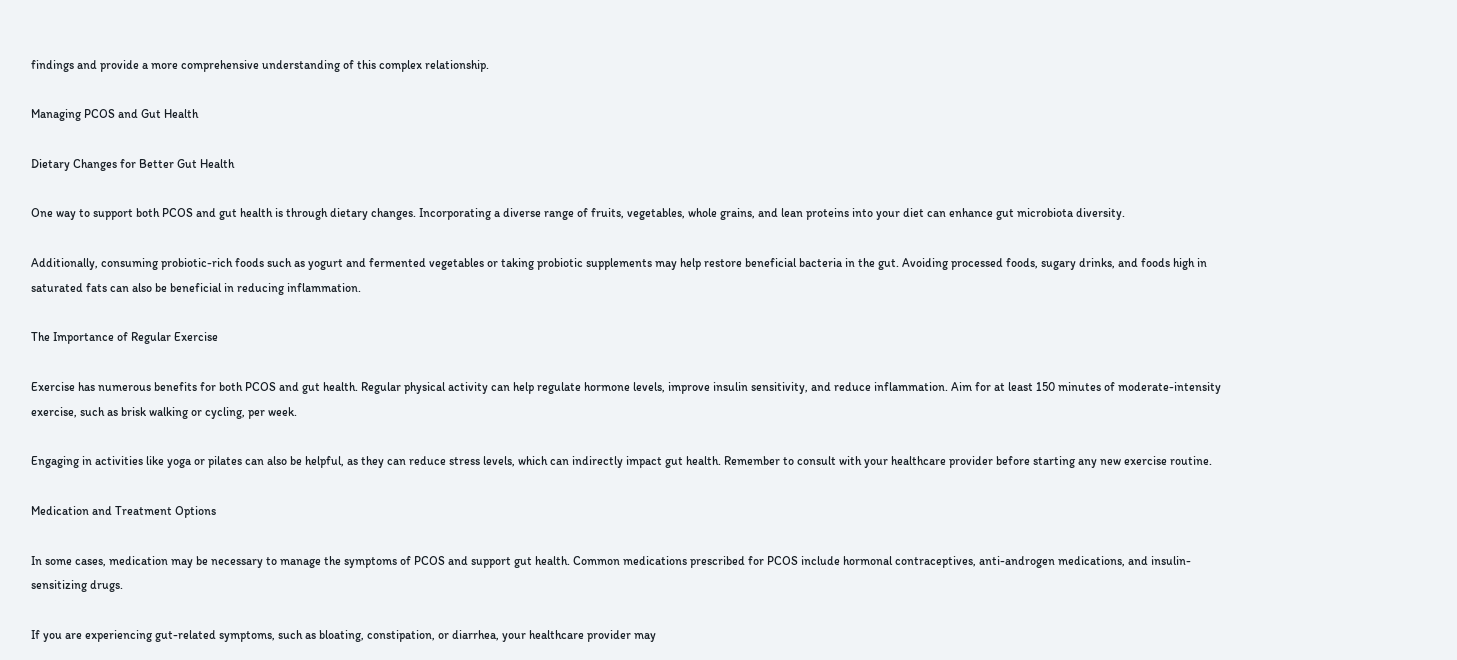findings and provide a more comprehensive understanding of this complex relationship.

Managing PCOS and Gut Health

Dietary Changes for Better Gut Health

One way to support both PCOS and gut health is through dietary changes. Incorporating a diverse range of fruits, vegetables, whole grains, and lean proteins into your diet can enhance gut microbiota diversity.

Additionally, consuming probiotic-rich foods such as yogurt and fermented vegetables or taking probiotic supplements may help restore beneficial bacteria in the gut. Avoiding processed foods, sugary drinks, and foods high in saturated fats can also be beneficial in reducing inflammation.

The Importance of Regular Exercise

Exercise has numerous benefits for both PCOS and gut health. Regular physical activity can help regulate hormone levels, improve insulin sensitivity, and reduce inflammation. Aim for at least 150 minutes of moderate-intensity exercise, such as brisk walking or cycling, per week.

Engaging in activities like yoga or pilates can also be helpful, as they can reduce stress levels, which can indirectly impact gut health. Remember to consult with your healthcare provider before starting any new exercise routine.

Medication and Treatment Options

In some cases, medication may be necessary to manage the symptoms of PCOS and support gut health. Common medications prescribed for PCOS include hormonal contraceptives, anti-androgen medications, and insulin-sensitizing drugs.

If you are experiencing gut-related symptoms, such as bloating, constipation, or diarrhea, your healthcare provider may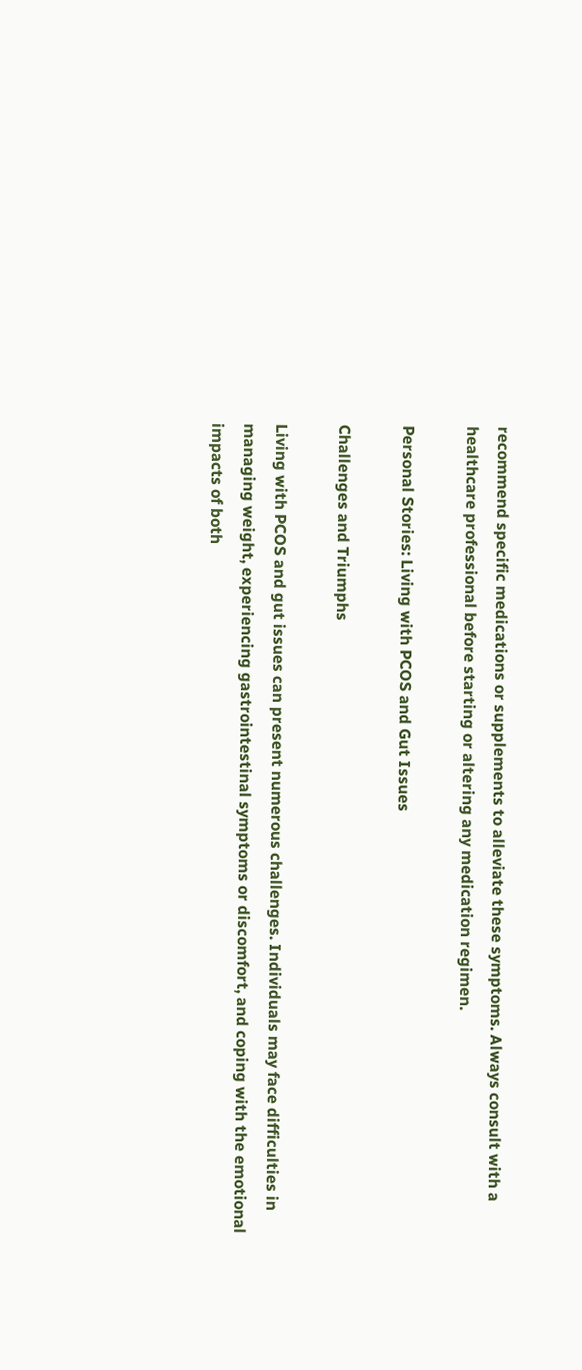recommend specific medications or supplements to alleviate these symptoms. Always consult with a healthcare professional before starting or altering any medication regimen.

Personal Stories: Living with PCOS and Gut Issues

Challenges and Triumphs

Living with PCOS and gut issues can present numerous challenges. Individuals may face difficulties in managing weight, experiencing gastrointestinal symptoms or discomfort, and coping with the emotional impacts of both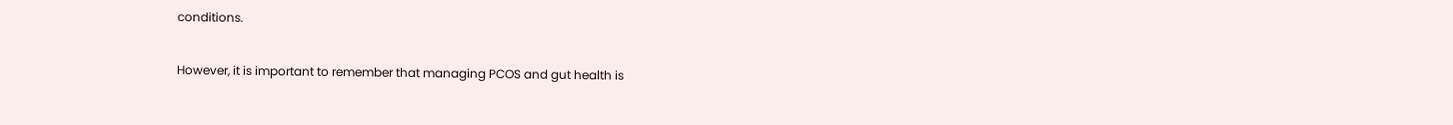conditions.

However, it is important to remember that managing PCOS and gut health is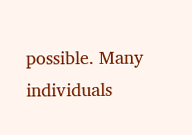possible. Many individuals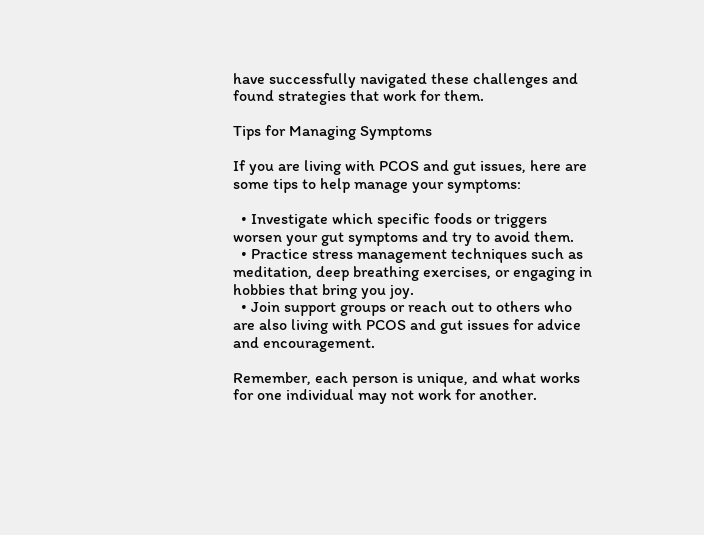have successfully navigated these challenges and found strategies that work for them.

Tips for Managing Symptoms

If you are living with PCOS and gut issues, here are some tips to help manage your symptoms:

  • Investigate which specific foods or triggers worsen your gut symptoms and try to avoid them.
  • Practice stress management techniques such as meditation, deep breathing exercises, or engaging in hobbies that bring you joy.
  • Join support groups or reach out to others who are also living with PCOS and gut issues for advice and encouragement.

Remember, each person is unique, and what works for one individual may not work for another.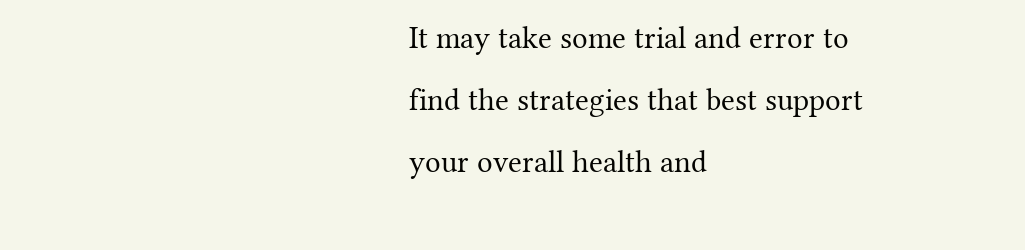It may take some trial and error to find the strategies that best support your overall health and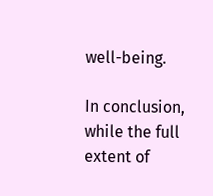well-being.

In conclusion, while the full extent of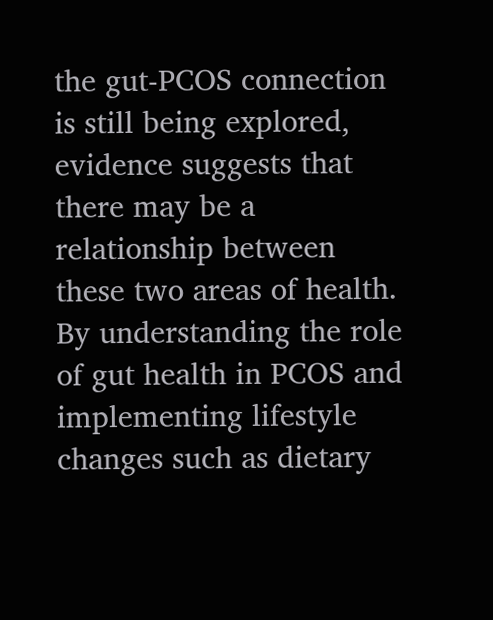the gut-PCOS connection is still being explored, evidence suggests that there may be a relationship between these two areas of health. By understanding the role of gut health in PCOS and implementing lifestyle changes such as dietary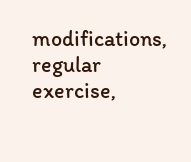modifications, regular exercise,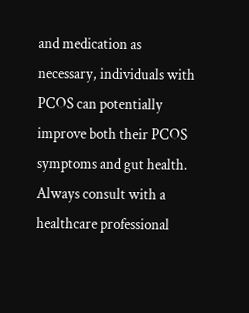and medication as necessary, individuals with PCOS can potentially improve both their PCOS symptoms and gut health. Always consult with a healthcare professional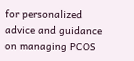for personalized advice and guidance on managing PCOS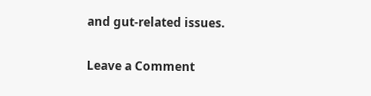and gut-related issues.

Leave a Comment